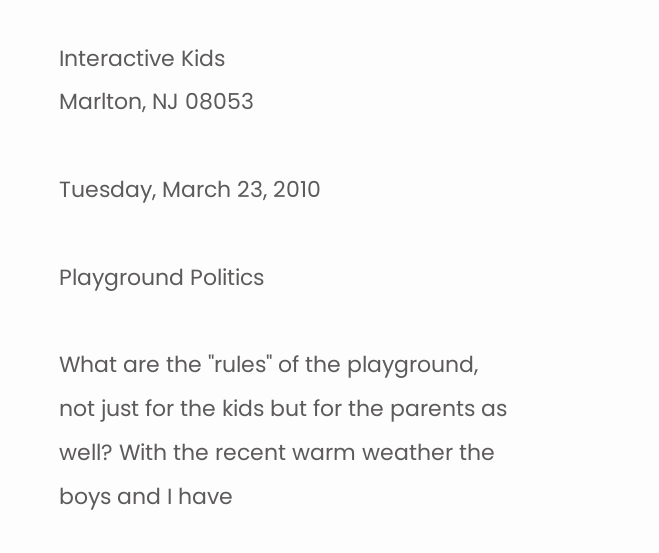Interactive Kids
Marlton, NJ 08053

Tuesday, March 23, 2010

Playground Politics

What are the "rules" of the playground, not just for the kids but for the parents as well? With the recent warm weather the boys and I have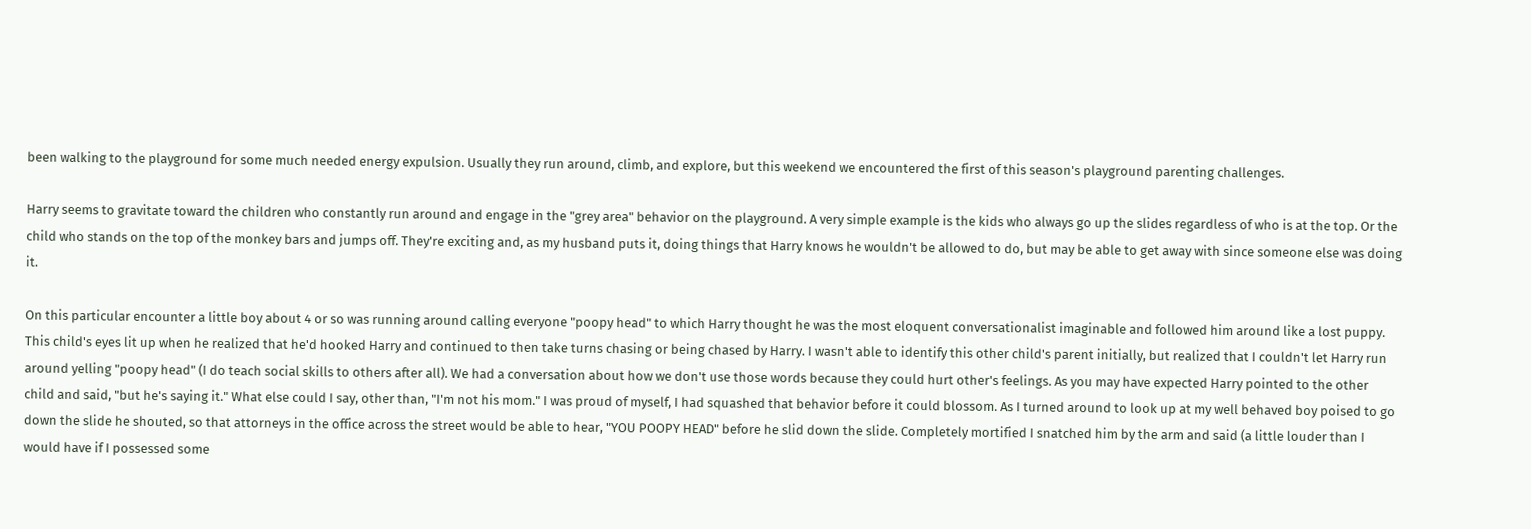been walking to the playground for some much needed energy expulsion. Usually they run around, climb, and explore, but this weekend we encountered the first of this season's playground parenting challenges.

Harry seems to gravitate toward the children who constantly run around and engage in the "grey area" behavior on the playground. A very simple example is the kids who always go up the slides regardless of who is at the top. Or the child who stands on the top of the monkey bars and jumps off. They're exciting and, as my husband puts it, doing things that Harry knows he wouldn't be allowed to do, but may be able to get away with since someone else was doing it.

On this particular encounter a little boy about 4 or so was running around calling everyone "poopy head" to which Harry thought he was the most eloquent conversationalist imaginable and followed him around like a lost puppy. This child's eyes lit up when he realized that he'd hooked Harry and continued to then take turns chasing or being chased by Harry. I wasn't able to identify this other child's parent initially, but realized that I couldn't let Harry run around yelling "poopy head" (I do teach social skills to others after all). We had a conversation about how we don't use those words because they could hurt other's feelings. As you may have expected Harry pointed to the other child and said, "but he's saying it." What else could I say, other than, "I'm not his mom." I was proud of myself, I had squashed that behavior before it could blossom. As I turned around to look up at my well behaved boy poised to go down the slide he shouted, so that attorneys in the office across the street would be able to hear, "YOU POOPY HEAD" before he slid down the slide. Completely mortified I snatched him by the arm and said (a little louder than I would have if I possessed some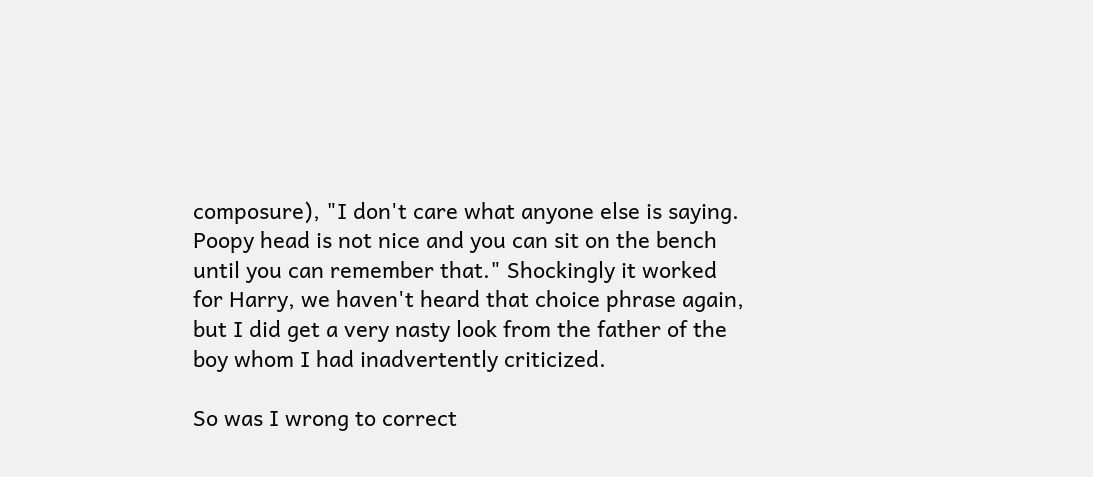composure), "I don't care what anyone else is saying. Poopy head is not nice and you can sit on the bench until you can remember that." Shockingly it worked for Harry, we haven't heard that choice phrase again, but I did get a very nasty look from the father of the boy whom I had inadvertently criticized.

So was I wrong to correct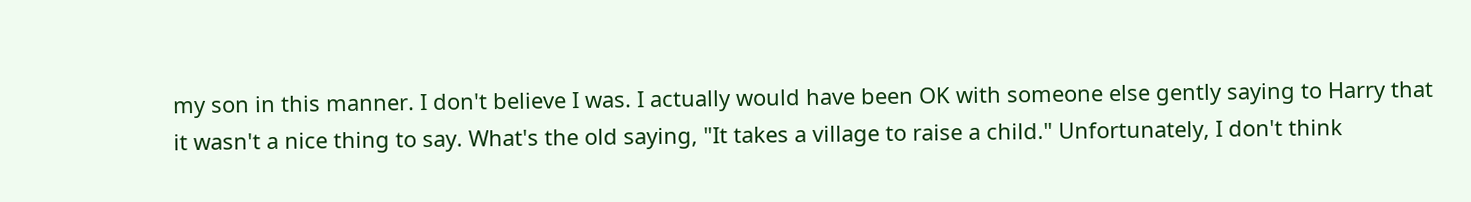my son in this manner. I don't believe I was. I actually would have been OK with someone else gently saying to Harry that it wasn't a nice thing to say. What's the old saying, "It takes a village to raise a child." Unfortunately, I don't think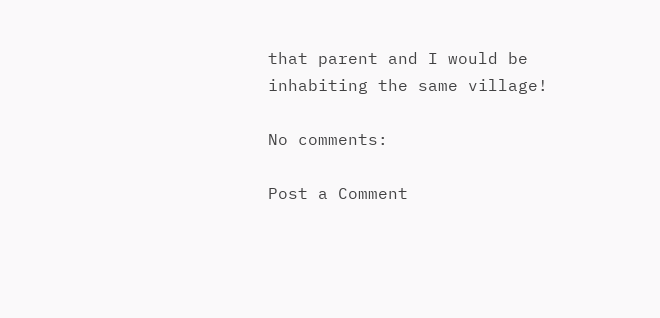that parent and I would be inhabiting the same village!

No comments:

Post a Comment